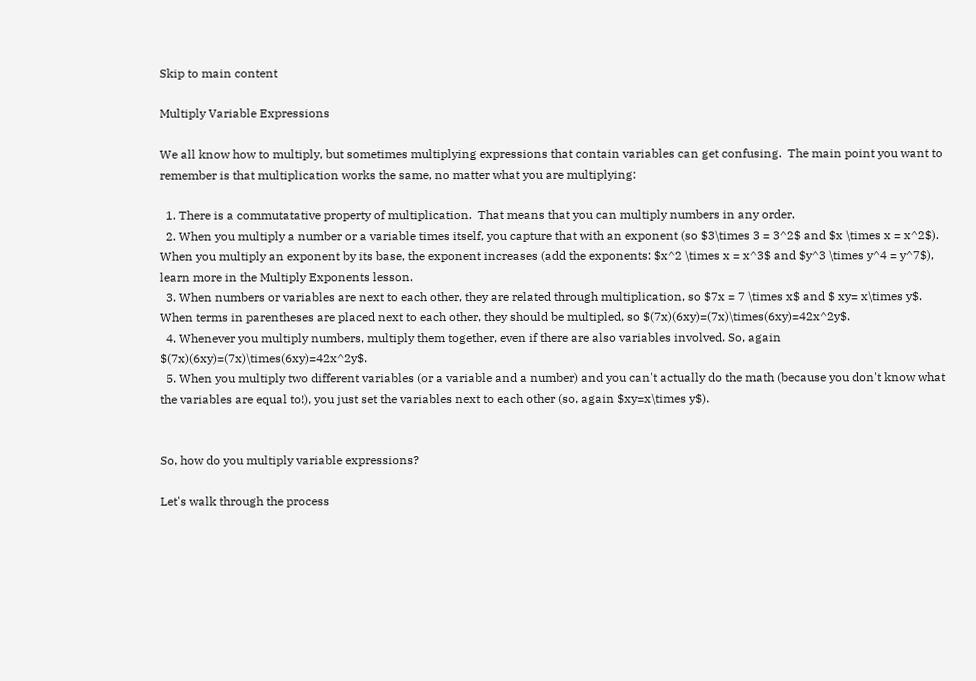Skip to main content

Multiply Variable Expressions

We all know how to multiply, but sometimes multiplying expressions that contain variables can get confusing.  The main point you want to remember is that multiplication works the same, no matter what you are multiplying:

  1. There is a commutatative property of multiplication.  That means that you can multiply numbers in any order.
  2. When you multiply a number or a variable times itself, you capture that with an exponent (so $3\times 3 = 3^2$ and $x \times x = x^2$).  When you multiply an exponent by its base, the exponent increases (add the exponents: $x^2 \times x = x^3$ and $y^3 \times y^4 = y^7$), learn more in the Multiply Exponents lesson.
  3. When numbers or variables are next to each other, they are related through multiplication, so $7x = 7 \times x$ and $ xy= x\times y$. When terms in parentheses are placed next to each other, they should be multipled, so $(7x)(6xy)=(7x)\times(6xy)=42x^2y$.
  4. Whenever you multiply numbers, multiply them together, even if there are also variables involved. So, again $(7x)(6xy)=(7x)\times(6xy)=42x^2y$.
  5. When you multiply two different variables (or a variable and a number) and you can't actually do the math (because you don't know what the variables are equal to!), you just set the variables next to each other (so, again $xy=x\times y$).


So, how do you multiply variable expressions?

Let's walk through the process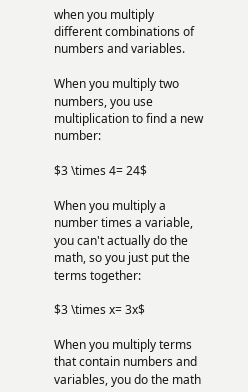when you multiply different combinations of numbers and variables.

When you multiply two numbers, you use multiplication to find a new number:

$3 \times 4= 24$

When you multiply a number times a variable, you can't actually do the math, so you just put the terms together:

$3 \times x= 3x$

When you multiply terms that contain numbers and variables, you do the math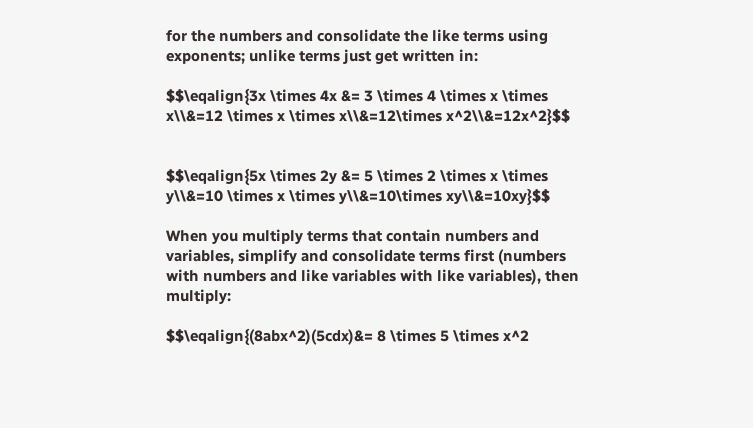for the numbers and consolidate the like terms using exponents; unlike terms just get written in:

$$\eqalign{3x \times 4x &= 3 \times 4 \times x \times x\\&=12 \times x \times x\\&=12\times x^2\\&=12x^2}$$


$$\eqalign{5x \times 2y &= 5 \times 2 \times x \times y\\&=10 \times x \times y\\&=10\times xy\\&=10xy}$$

When you multiply terms that contain numbers and variables, simplify and consolidate terms first (numbers with numbers and like variables with like variables), then multiply:

$$\eqalign{(8abx^2)(5cdx)&= 8 \times 5 \times x^2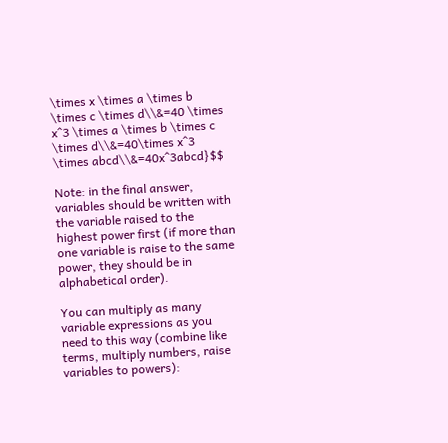\times x \times a \times b \times c \times d\\&=40 \times x^3 \times a \times b \times c \times d\\&=40\times x^3 \times abcd\\&=40x^3abcd}$$

Note: in the final answer, variables should be written with the variable raised to the highest power first (if more than one variable is raise to the same power, they should be in alphabetical order).

You can multiply as many variable expressions as you need to this way (combine like terms, multiply numbers, raise variables to powers):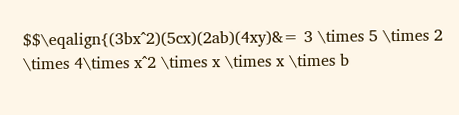$$\eqalign{(3bx^2)(5cx)(2ab)(4xy)&= 3 \times 5 \times 2 \times 4\times x^2 \times x \times x \times b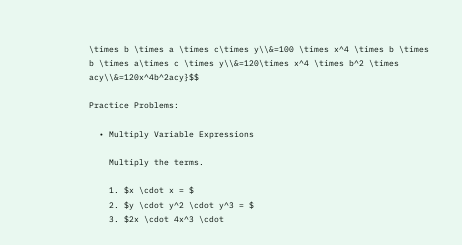\times b \times a \times c\times y\\&=100 \times x^4 \times b \times b \times a\times c \times y\\&=120\times x^4 \times b^2 \times acy\\&=120x^4b^2acy}$$

Practice Problems:

  • Multiply Variable Expressions

    Multiply the terms.

    1. $x \cdot x = $
    2. $y \cdot y^2 \cdot y^3 = $
    3. $2x \cdot 4x^3 \cdot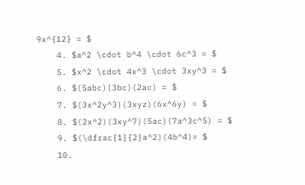9x^{12} = $
    4. $a^2 \cdot b^4 \cdot 6c^3 = $
    5. $x^2 \cdot 4x^3 \cdot 3xy^3 = $
    6. $(5abc)(3bc)(2ac) = $
    7. $(3x^2y^3)(3xyz)(6x^6y) = $
    8. $(2x^2)(3xy^7)(5ac)(7a^3c^5) = $
    9. $(\dfrac{1}{2}a^2)(4b^4)= $
    10.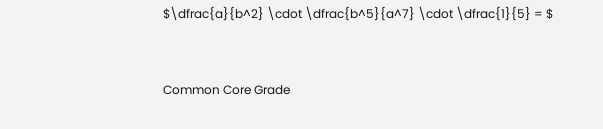$\dfrac{a}{b^2} \cdot \dfrac{b^5}{a^7} \cdot \dfrac{1}{5} = $


Common Core Grade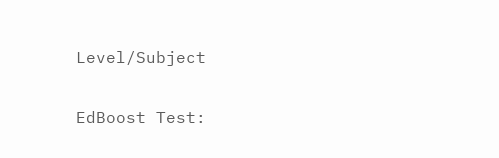Level/Subject

EdBoost Test: